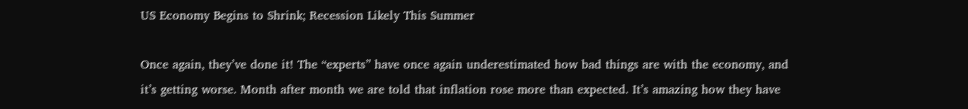US Economy Begins to Shrink; Recession Likely This Summer

Once again, they’ve done it! The “experts” have once again underestimated how bad things are with the economy, and it’s getting worse. Month after month we are told that inflation rose more than expected. It’s amazing how they have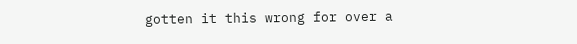gotten it this wrong for over a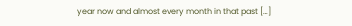year now and almost every month in that past […]